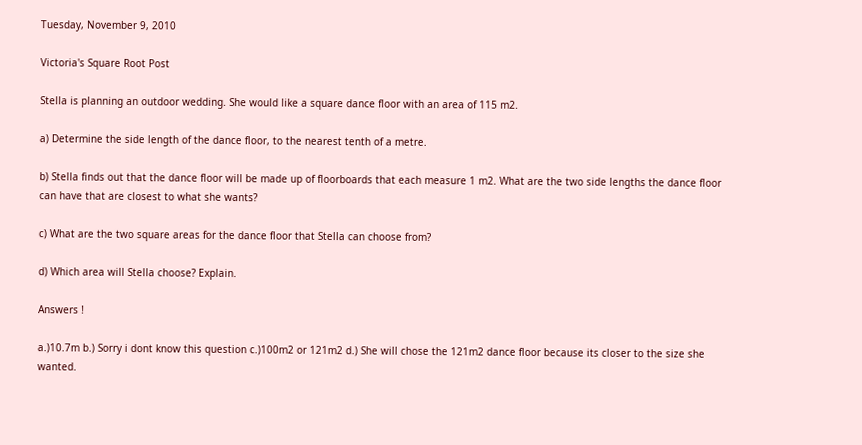Tuesday, November 9, 2010

Victoria's Square Root Post

Stella is planning an outdoor wedding. She would like a square dance floor with an area of 115 m2.

a) Determine the side length of the dance floor, to the nearest tenth of a metre.

b) Stella finds out that the dance floor will be made up of floorboards that each measure 1 m2. What are the two side lengths the dance floor can have that are closest to what she wants?

c) What are the two square areas for the dance floor that Stella can choose from?

d) Which area will Stella choose? Explain.

Answers !

a.)10.7m b.) Sorry i dont know this question c.)100m2 or 121m2 d.) She will chose the 121m2 dance floor because its closer to the size she wanted.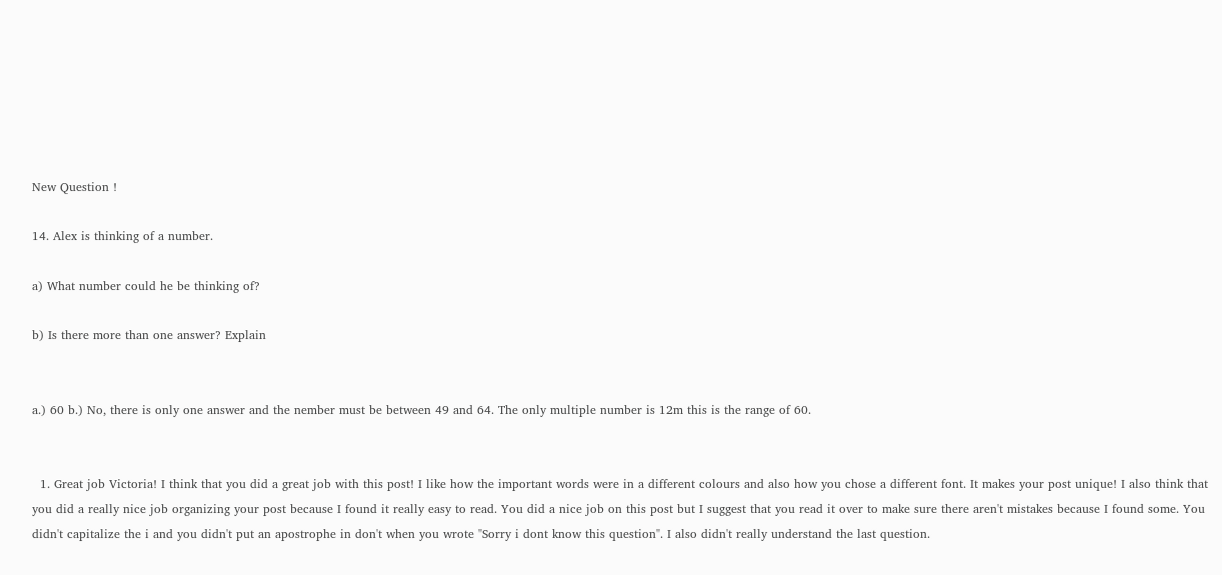New Question !

14. Alex is thinking of a number.

a) What number could he be thinking of?

b) Is there more than one answer? Explain


a.) 60 b.) No, there is only one answer and the nember must be between 49 and 64. The only multiple number is 12m this is the range of 60.


  1. Great job Victoria! I think that you did a great job with this post! I like how the important words were in a different colours and also how you chose a different font. It makes your post unique! I also think that you did a really nice job organizing your post because I found it really easy to read. You did a nice job on this post but I suggest that you read it over to make sure there aren't mistakes because I found some. You didn't capitalize the i and you didn't put an apostrophe in don't when you wrote "Sorry i dont know this question". I also didn't really understand the last question.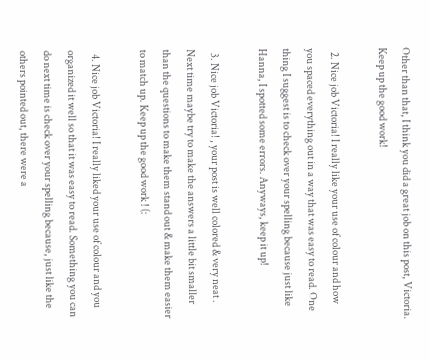Other than that, I think you did a great job on this post, Victoria. Keep up the good work!

  2. Nice job Victoria! I really like your use of colour and how you spaced everything out in a way that was easy to read. One thing I suggest is to check over your spelling because just like Hanna, I spotted some errors. Anyways, keep it up!

  3. Nice job Victoria! , your post is well colored & very neat . Next time maybe try to make the answers a little bit smaller than the questions to make them stand out & make them easier to match up. Keep up the good work ! (:

  4. Nice job Victoria! I really liked your use of colour and you organized it well so that it was easy to read. Something you can do next time is check over your spelling because, just like the others pointed out, there were a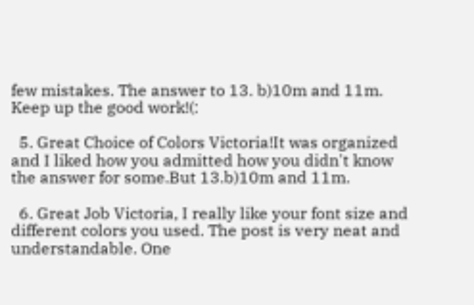few mistakes. The answer to 13. b)10m and 11m. Keep up the good work!(:

  5. Great Choice of Colors Victoria!It was organized and I liked how you admitted how you didn't know the answer for some.But 13.b)10m and 11m.

  6. Great Job Victoria, I really like your font size and different colors you used. The post is very neat and understandable. One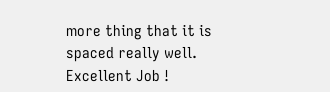more thing that it is spaced really well. Excellent Job !